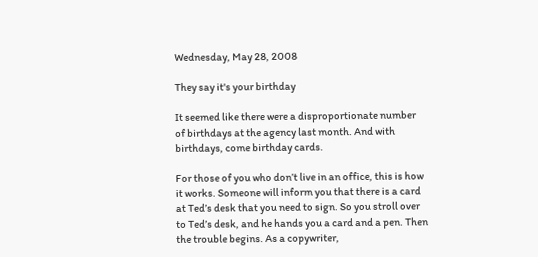Wednesday, May 28, 2008

They say it's your birthday

It seemed like there were a disproportionate number of birthdays at the agency last month. And with birthdays, come birthday cards.

For those of you who don’t live in an office, this is how it works. Someone will inform you that there is a card at Ted’s desk that you need to sign. So you stroll over to Ted’s desk, and he hands you a card and a pen. Then the trouble begins. As a copywriter,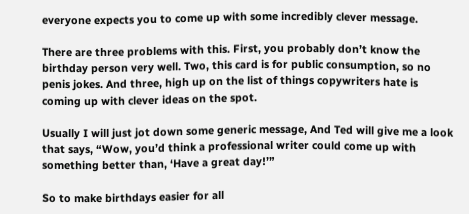everyone expects you to come up with some incredibly clever message.

There are three problems with this. First, you probably don’t know the birthday person very well. Two, this card is for public consumption, so no penis jokes. And three, high up on the list of things copywriters hate is coming up with clever ideas on the spot.

Usually I will just jot down some generic message, And Ted will give me a look that says, “Wow, you’d think a professional writer could come up with something better than, ‘Have a great day!’”

So to make birthdays easier for all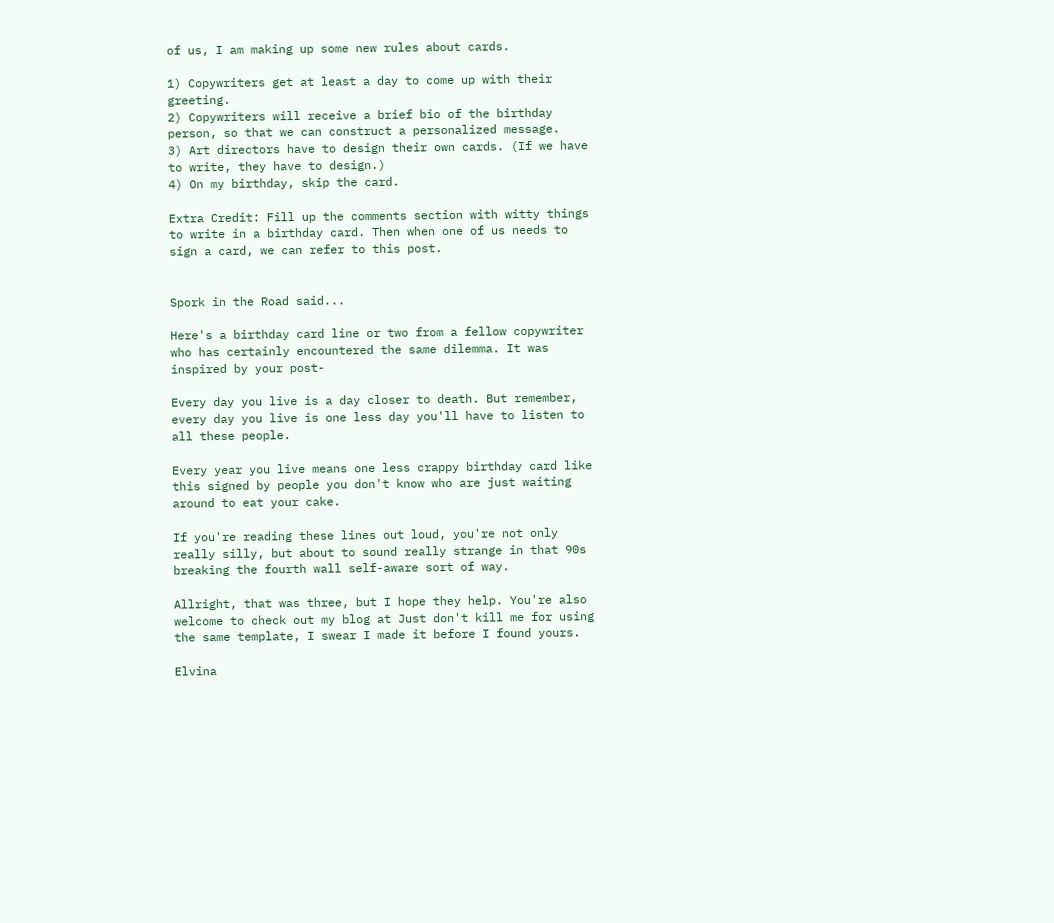of us, I am making up some new rules about cards.

1) Copywriters get at least a day to come up with their greeting.
2) Copywriters will receive a brief bio of the birthday person, so that we can construct a personalized message.
3) Art directors have to design their own cards. (If we have to write, they have to design.)
4) On my birthday, skip the card.

Extra Credit: Fill up the comments section with witty things to write in a birthday card. Then when one of us needs to sign a card, we can refer to this post.


Spork in the Road said...

Here's a birthday card line or two from a fellow copywriter who has certainly encountered the same dilemma. It was inspired by your post-

Every day you live is a day closer to death. But remember, every day you live is one less day you'll have to listen to all these people.

Every year you live means one less crappy birthday card like this signed by people you don't know who are just waiting around to eat your cake.

If you're reading these lines out loud, you're not only really silly, but about to sound really strange in that 90s breaking the fourth wall self-aware sort of way.

Allright, that was three, but I hope they help. You're also welcome to check out my blog at Just don't kill me for using the same template, I swear I made it before I found yours.

Elvina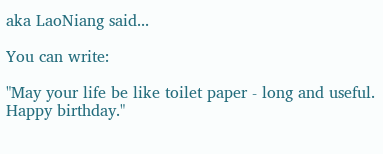aka LaoNiang said...

You can write:

"May your life be like toilet paper - long and useful. Happy birthday."